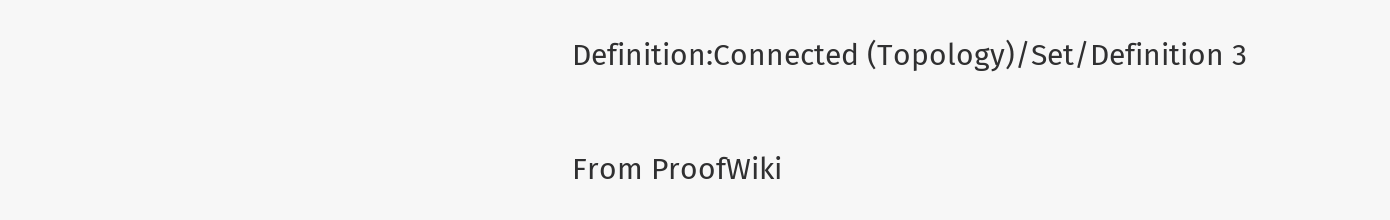Definition:Connected (Topology)/Set/Definition 3

From ProofWiki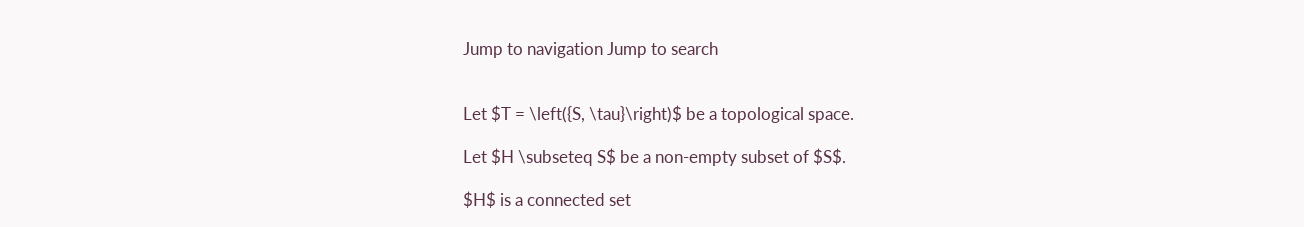Jump to navigation Jump to search


Let $T = \left({S, \tau}\right)$ be a topological space.

Let $H \subseteq S$ be a non-empty subset of $S$.

$H$ is a connected set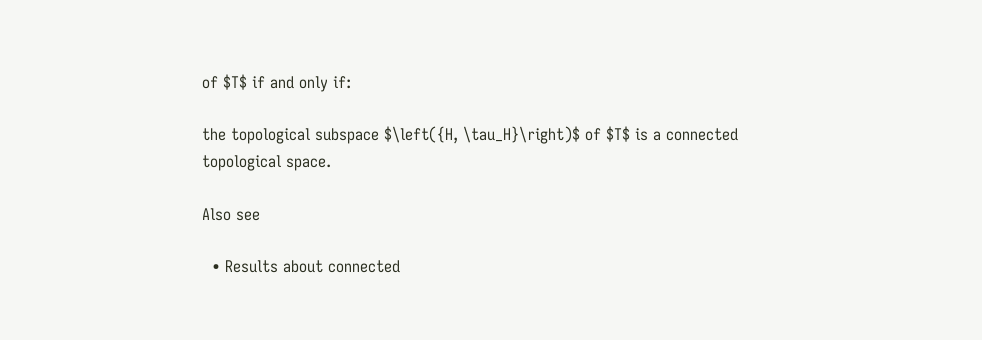of $T$ if and only if:

the topological subspace $\left({H, \tau_H}\right)$ of $T$ is a connected topological space.

Also see

  • Results about connected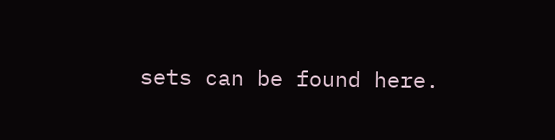sets can be found here.